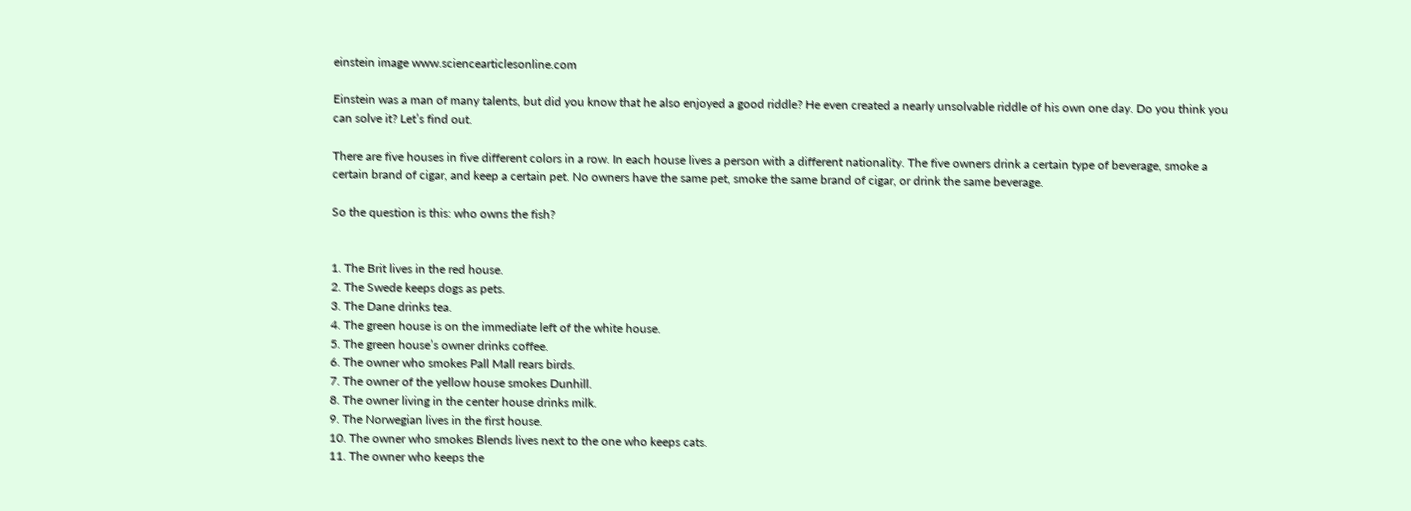einstein image www.sciencearticlesonline.com

Einstein was a man of many talents, but did you know that he also enjoyed a good riddle? He even created a nearly unsolvable riddle of his own one day. Do you think you can solve it? Let’s find out.

There are five houses in five different colors in a row. In each house lives a person with a different nationality. The five owners drink a certain type of beverage, smoke a certain brand of cigar, and keep a certain pet. No owners have the same pet, smoke the same brand of cigar, or drink the same beverage.

So the question is this: who owns the fish?


1. The Brit lives in the red house.
2. The Swede keeps dogs as pets.
3. The Dane drinks tea.
4. The green house is on the immediate left of the white house.
5. The green house’s owner drinks coffee.
6. The owner who smokes Pall Mall rears birds.
7. The owner of the yellow house smokes Dunhill.
8. The owner living in the center house drinks milk.
9. The Norwegian lives in the first house.
10. The owner who smokes Blends lives next to the one who keeps cats.
11. The owner who keeps the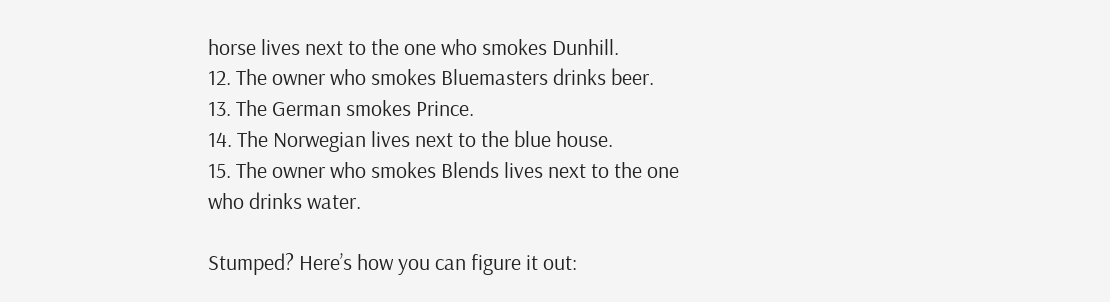horse lives next to the one who smokes Dunhill.
12. The owner who smokes Bluemasters drinks beer.
13. The German smokes Prince.
14. The Norwegian lives next to the blue house.
15. The owner who smokes Blends lives next to the one who drinks water.

Stumped? Here’s how you can figure it out: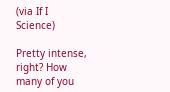(via If I Science)

Pretty intense, right? How many of you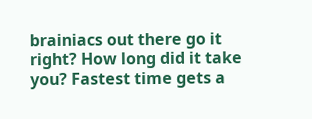brainiacs out there go it right? How long did it take you? Fastest time gets a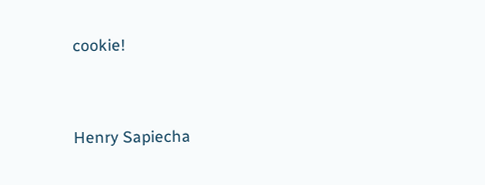cookie!


Henry Sapiecha